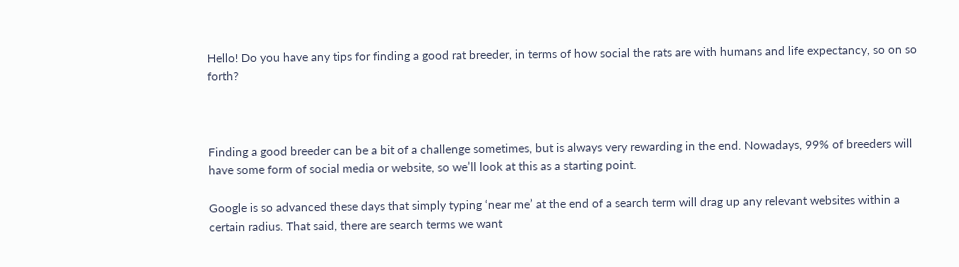Hello! Do you have any tips for finding a good rat breeder, in terms of how social the rats are with humans and life expectancy, so on so forth?



Finding a good breeder can be a bit of a challenge sometimes, but is always very rewarding in the end. Nowadays, 99% of breeders will have some form of social media or website, so we’ll look at this as a starting point.

Google is so advanced these days that simply typing ‘near me’ at the end of a search term will drag up any relevant websites within a certain radius. That said, there are search terms we want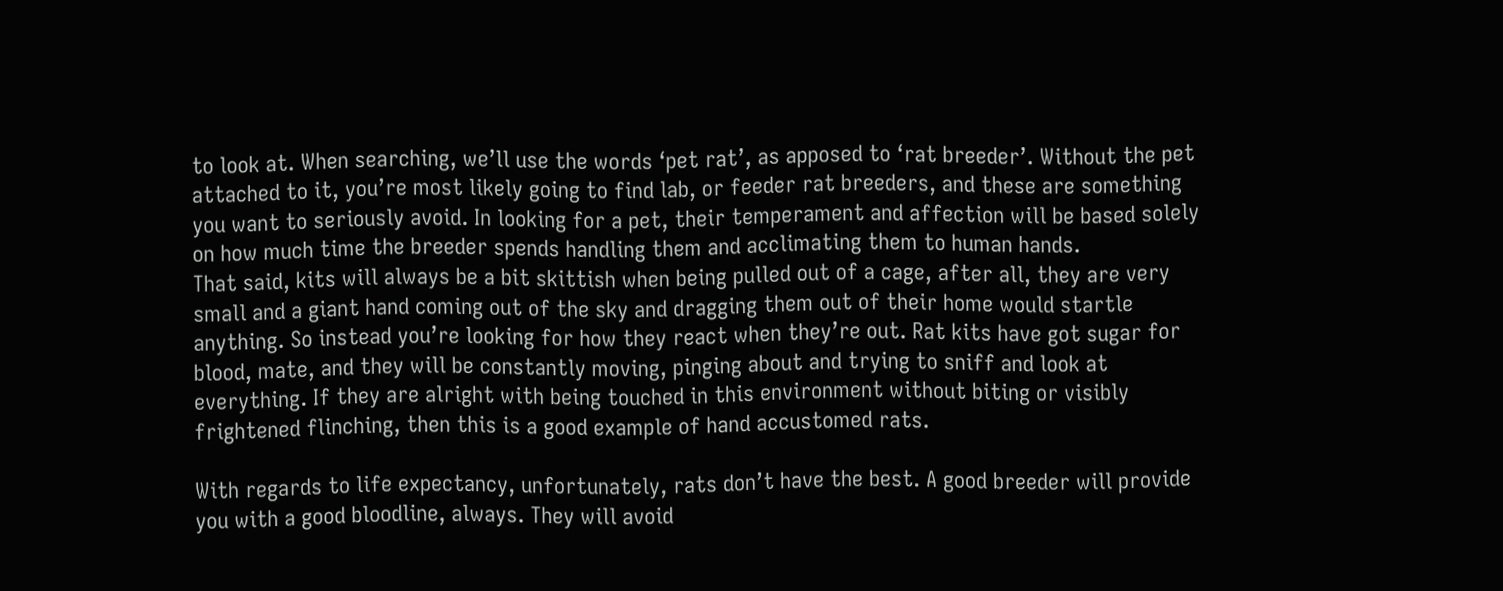to look at. When searching, we’ll use the words ‘pet rat’, as apposed to ‘rat breeder’. Without the pet attached to it, you’re most likely going to find lab, or feeder rat breeders, and these are something you want to seriously avoid. In looking for a pet, their temperament and affection will be based solely on how much time the breeder spends handling them and acclimating them to human hands.
That said, kits will always be a bit skittish when being pulled out of a cage, after all, they are very small and a giant hand coming out of the sky and dragging them out of their home would startle anything. So instead you’re looking for how they react when they’re out. Rat kits have got sugar for blood, mate, and they will be constantly moving, pinging about and trying to sniff and look at everything. If they are alright with being touched in this environment without biting or visibly frightened flinching, then this is a good example of hand accustomed rats.

With regards to life expectancy, unfortunately, rats don’t have the best. A good breeder will provide you with a good bloodline, always. They will avoid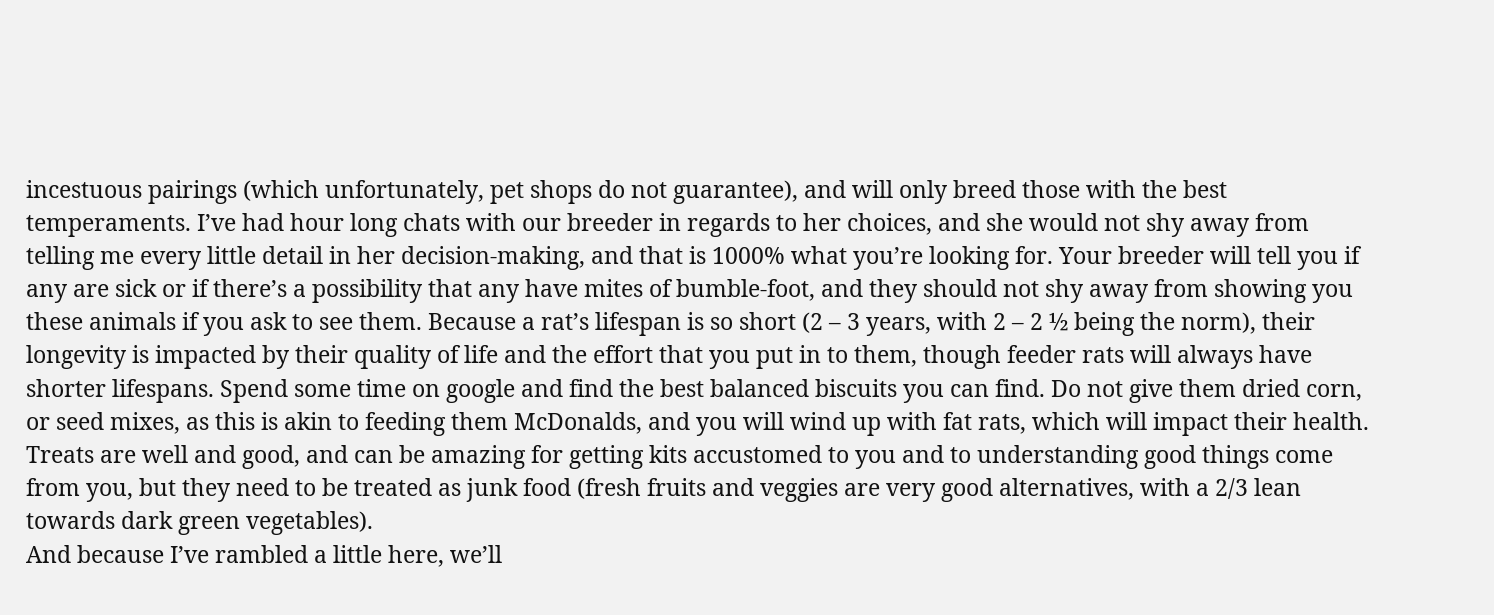incestuous pairings (which unfortunately, pet shops do not guarantee), and will only breed those with the best temperaments. I’ve had hour long chats with our breeder in regards to her choices, and she would not shy away from telling me every little detail in her decision-making, and that is 1000% what you’re looking for. Your breeder will tell you if any are sick or if there’s a possibility that any have mites of bumble-foot, and they should not shy away from showing you these animals if you ask to see them. Because a rat’s lifespan is so short (2 – 3 years, with 2 – 2 ½ being the norm), their longevity is impacted by their quality of life and the effort that you put in to them, though feeder rats will always have shorter lifespans. Spend some time on google and find the best balanced biscuits you can find. Do not give them dried corn, or seed mixes, as this is akin to feeding them McDonalds, and you will wind up with fat rats, which will impact their health. Treats are well and good, and can be amazing for getting kits accustomed to you and to understanding good things come from you, but they need to be treated as junk food (fresh fruits and veggies are very good alternatives, with a 2/3 lean towards dark green vegetables).
And because I’ve rambled a little here, we’ll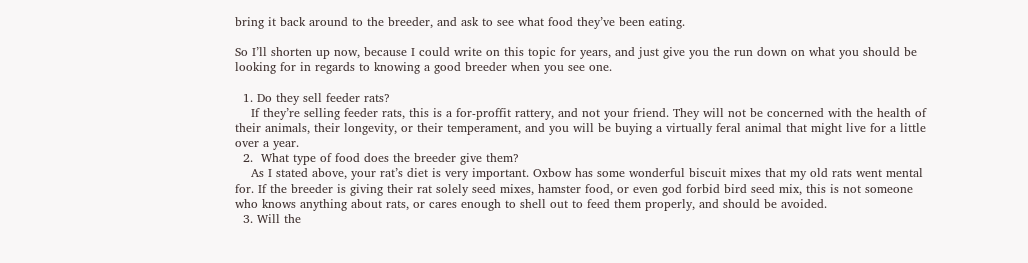bring it back around to the breeder, and ask to see what food they’ve been eating.

So I’ll shorten up now, because I could write on this topic for years, and just give you the run down on what you should be looking for in regards to knowing a good breeder when you see one.

  1. Do they sell feeder rats?
    If they’re selling feeder rats, this is a for-proffit rattery, and not your friend. They will not be concerned with the health of their animals, their longevity, or their temperament, and you will be buying a virtually feral animal that might live for a little over a year.
  2.  What type of food does the breeder give them?
    As I stated above, your rat’s diet is very important. Oxbow has some wonderful biscuit mixes that my old rats went mental for. If the breeder is giving their rat solely seed mixes, hamster food, or even god forbid bird seed mix, this is not someone who knows anything about rats, or cares enough to shell out to feed them properly, and should be avoided.
  3. Will the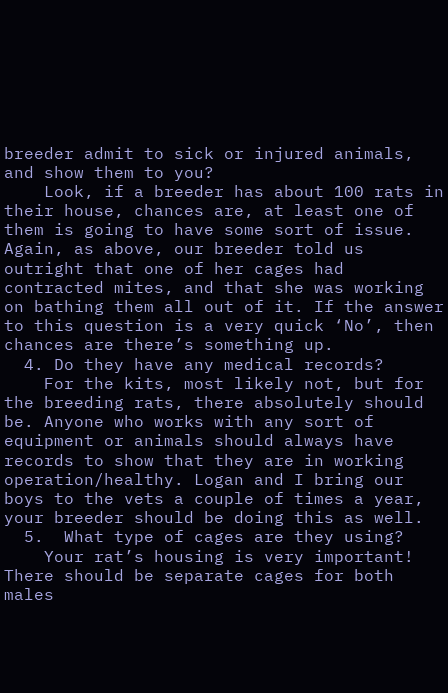breeder admit to sick or injured animals, and show them to you?
    Look, if a breeder has about 100 rats in their house, chances are, at least one of them is going to have some sort of issue. Again, as above, our breeder told us outright that one of her cages had contracted mites, and that she was working on bathing them all out of it. If the answer to this question is a very quick ‘No’, then chances are there’s something up.
  4. Do they have any medical records?
    For the kits, most likely not, but for the breeding rats, there absolutely should be. Anyone who works with any sort of equipment or animals should always have records to show that they are in working operation/healthy. Logan and I bring our boys to the vets a couple of times a year, your breeder should be doing this as well.
  5.  What type of cages are they using?
    Your rat’s housing is very important! There should be separate cages for both males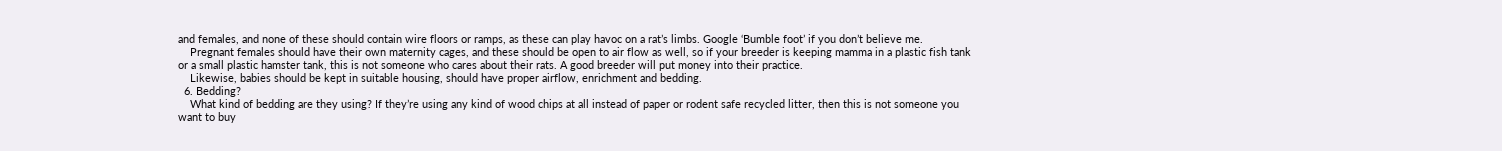and females, and none of these should contain wire floors or ramps, as these can play havoc on a rat’s limbs. Google ‘Bumble foot’ if you don’t believe me.
    Pregnant females should have their own maternity cages, and these should be open to air flow as well, so if your breeder is keeping mamma in a plastic fish tank or a small plastic hamster tank, this is not someone who cares about their rats. A good breeder will put money into their practice.
    Likewise, babies should be kept in suitable housing, should have proper airflow, enrichment and bedding.
  6. Bedding?
    What kind of bedding are they using? If they’re using any kind of wood chips at all instead of paper or rodent safe recycled litter, then this is not someone you want to buy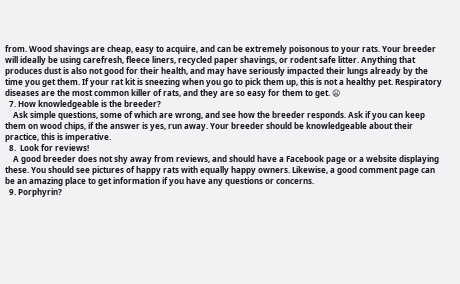from. Wood shavings are cheap, easy to acquire, and can be extremely poisonous to your rats. Your breeder will ideally be using carefresh, fleece liners, recycled paper shavings, or rodent safe litter. Anything that produces dust is also not good for their health, and may have seriously impacted their lungs already by the time you get them. If your rat kit is sneezing when you go to pick them up, this is not a healthy pet. Respiratory diseases are the most common killer of rats, and they are so easy for them to get. 😦
  7. How knowledgeable is the breeder?
    Ask simple questions, some of which are wrong, and see how the breeder responds. Ask if you can keep them on wood chips, if the answer is yes, run away. Your breeder should be knowledgeable about their practice, this is imperative.
  8.  Look for reviews!
    A good breeder does not shy away from reviews, and should have a Facebook page or a website displaying these. You should see pictures of happy rats with equally happy owners. Likewise, a good comment page can be an amazing place to get information if you have any questions or concerns.
  9. Porphyrin?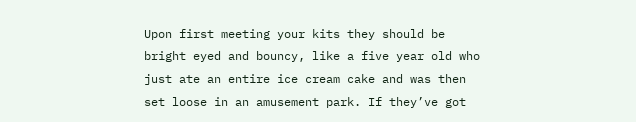Upon first meeting your kits they should be bright eyed and bouncy, like a five year old who just ate an entire ice cream cake and was then set loose in an amusement park. If they’ve got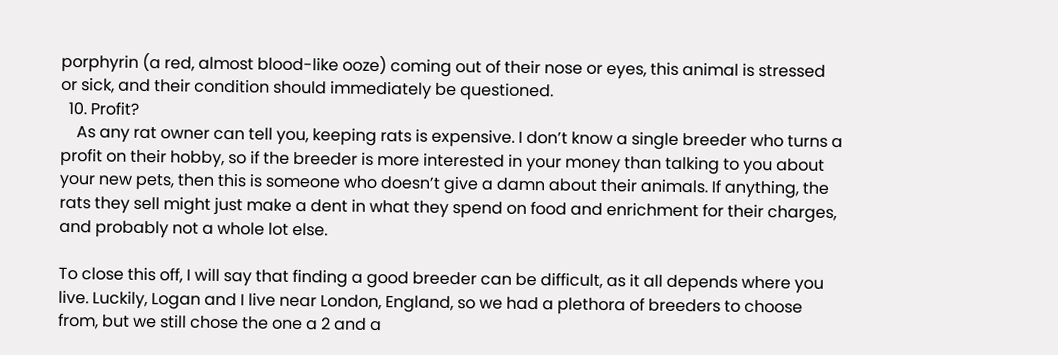porphyrin (a red, almost blood-like ooze) coming out of their nose or eyes, this animal is stressed or sick, and their condition should immediately be questioned.
  10. Profit?
    As any rat owner can tell you, keeping rats is expensive. I don’t know a single breeder who turns a profit on their hobby, so if the breeder is more interested in your money than talking to you about your new pets, then this is someone who doesn’t give a damn about their animals. If anything, the rats they sell might just make a dent in what they spend on food and enrichment for their charges, and probably not a whole lot else.

To close this off, I will say that finding a good breeder can be difficult, as it all depends where you live. Luckily, Logan and I live near London, England, so we had a plethora of breeders to choose from, but we still chose the one a 2 and a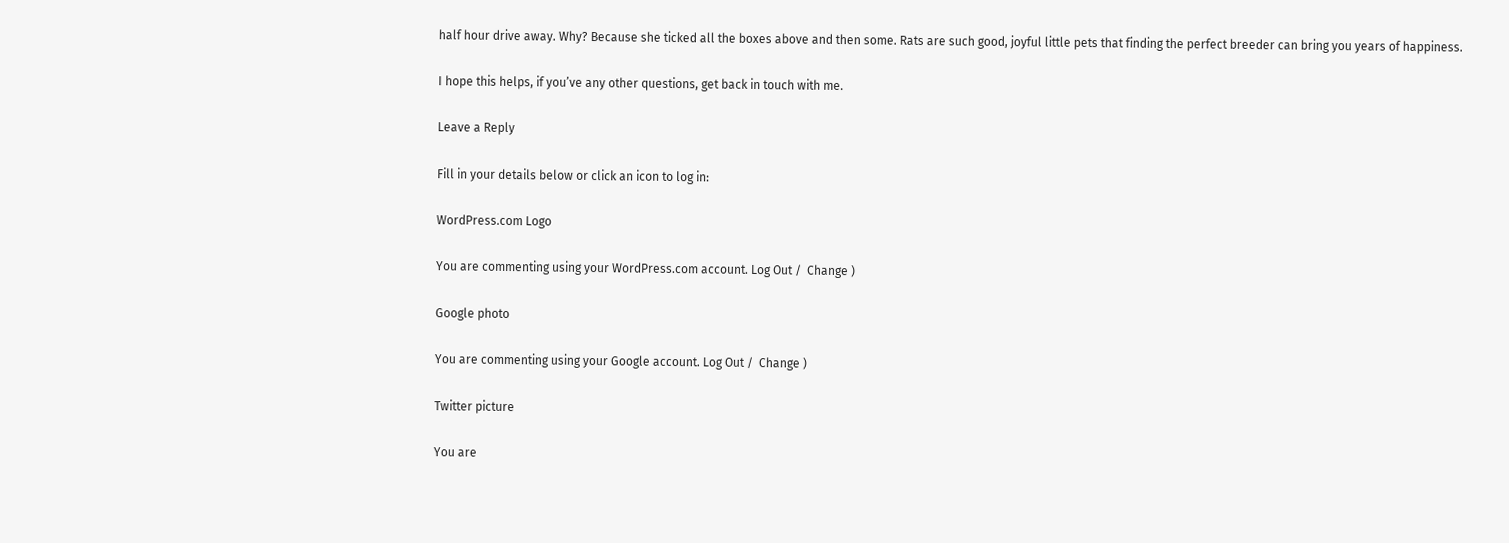half hour drive away. Why? Because she ticked all the boxes above and then some. Rats are such good, joyful little pets that finding the perfect breeder can bring you years of happiness.

I hope this helps, if you’ve any other questions, get back in touch with me.

Leave a Reply

Fill in your details below or click an icon to log in:

WordPress.com Logo

You are commenting using your WordPress.com account. Log Out /  Change )

Google photo

You are commenting using your Google account. Log Out /  Change )

Twitter picture

You are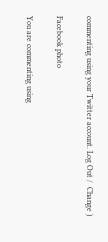commenting using your Twitter account. Log Out /  Change )

Facebook photo

You are commenting using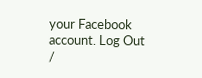your Facebook account. Log Out /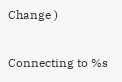Change )

Connecting to %s